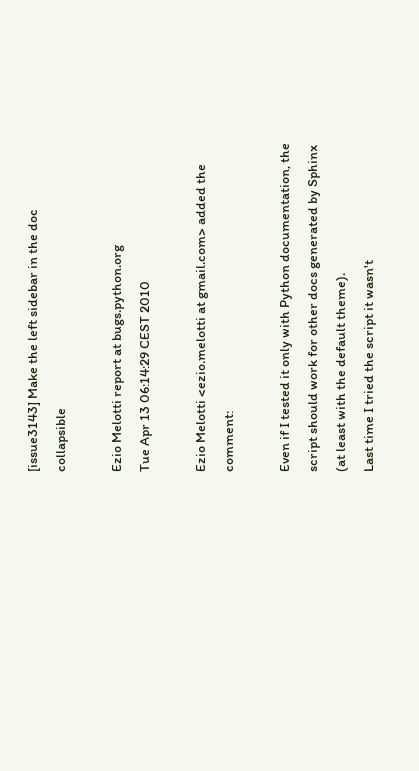[issue3143] Make the left sidebar in the doc collapsible

Ezio Melotti report at bugs.python.org
Tue Apr 13 06:14:29 CEST 2010

Ezio Melotti <ezio.melotti at gmail.com> added the comment:

Even if I tested it only with Python documentation, the script should work for other docs generated by Sphinx (at least with the default theme).
Last time I tried the script it wasn't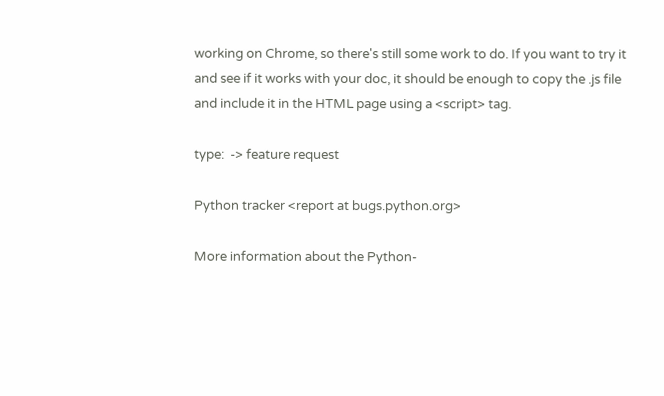working on Chrome, so there's still some work to do. If you want to try it and see if it works with your doc, it should be enough to copy the .js file and include it in the HTML page using a <script> tag.

type:  -> feature request

Python tracker <report at bugs.python.org>

More information about the Python-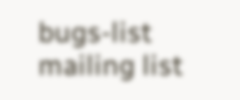bugs-list mailing list